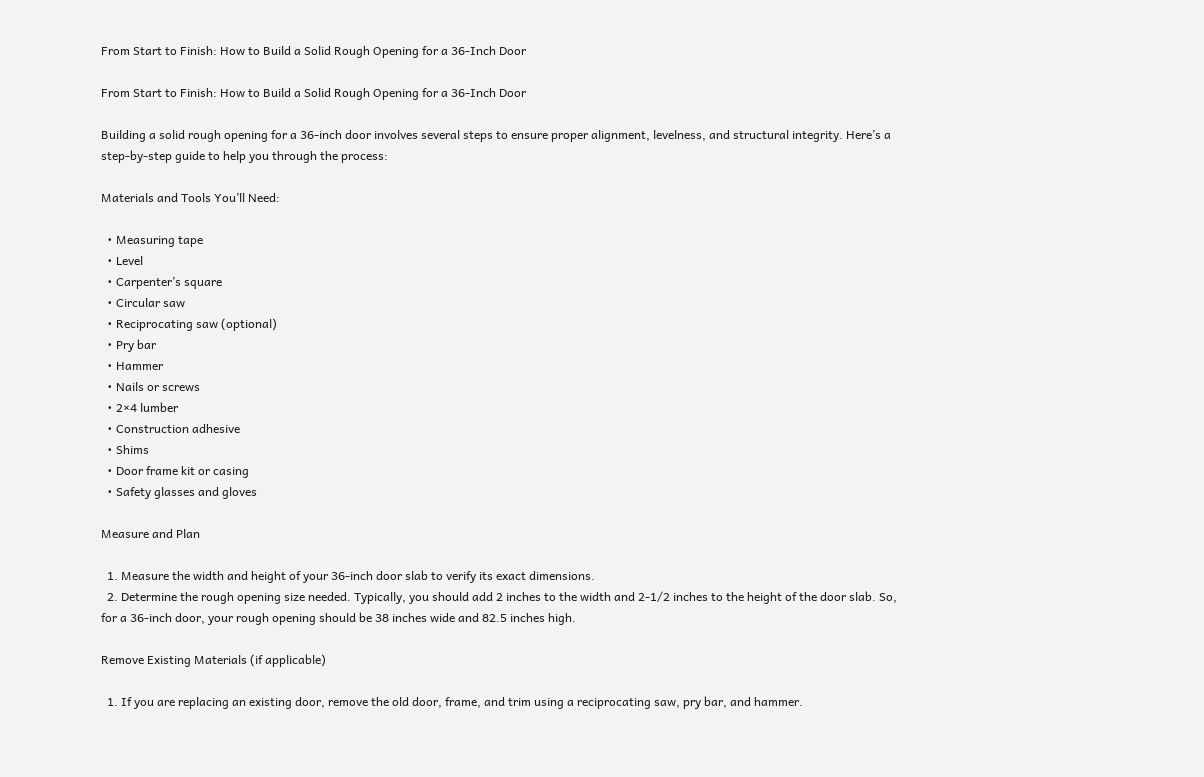From Start to Finish: How to Build a Solid Rough Opening for a 36-Inch Door

From Start to Finish: How to Build a Solid Rough Opening for a 36-Inch Door

Building a solid rough opening for a 36-inch door involves several steps to ensure proper alignment, levelness, and structural integrity. Here’s a step-by-step guide to help you through the process:

Materials and Tools You’ll Need:

  • Measuring tape
  • Level
  • Carpenter’s square
  • Circular saw
  • Reciprocating saw (optional)
  • Pry bar
  • Hammer
  • Nails or screws
  • 2×4 lumber
  • Construction adhesive
  • Shims
  • Door frame kit or casing
  • Safety glasses and gloves

Measure and Plan

  1. Measure the width and height of your 36-inch door slab to verify its exact dimensions.
  2. Determine the rough opening size needed. Typically, you should add 2 inches to the width and 2-1/2 inches to the height of the door slab. So, for a 36-inch door, your rough opening should be 38 inches wide and 82.5 inches high.

Remove Existing Materials (if applicable)

  1. If you are replacing an existing door, remove the old door, frame, and trim using a reciprocating saw, pry bar, and hammer.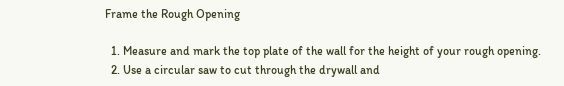Frame the Rough Opening

  1. Measure and mark the top plate of the wall for the height of your rough opening.
  2. Use a circular saw to cut through the drywall and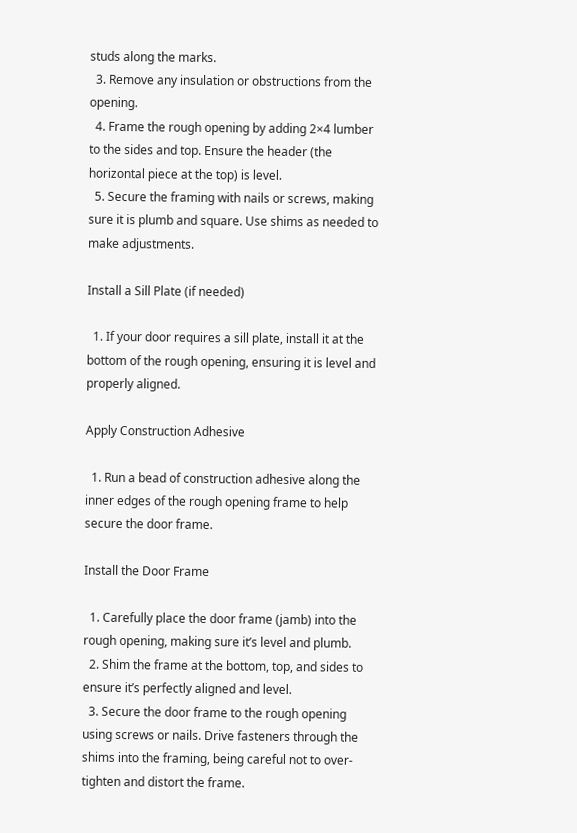studs along the marks.
  3. Remove any insulation or obstructions from the opening.
  4. Frame the rough opening by adding 2×4 lumber to the sides and top. Ensure the header (the horizontal piece at the top) is level.
  5. Secure the framing with nails or screws, making sure it is plumb and square. Use shims as needed to make adjustments.

Install a Sill Plate (if needed)

  1. If your door requires a sill plate, install it at the bottom of the rough opening, ensuring it is level and properly aligned.

Apply Construction Adhesive

  1. Run a bead of construction adhesive along the inner edges of the rough opening frame to help secure the door frame.

Install the Door Frame

  1. Carefully place the door frame (jamb) into the rough opening, making sure it’s level and plumb.
  2. Shim the frame at the bottom, top, and sides to ensure it’s perfectly aligned and level.
  3. Secure the door frame to the rough opening using screws or nails. Drive fasteners through the shims into the framing, being careful not to over-tighten and distort the frame.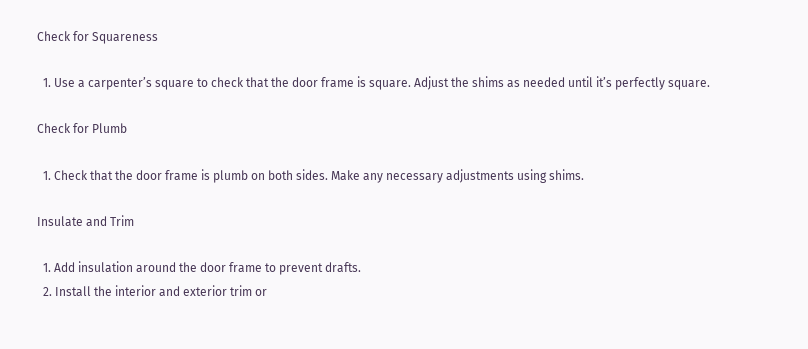Check for Squareness

  1. Use a carpenter’s square to check that the door frame is square. Adjust the shims as needed until it’s perfectly square.

Check for Plumb

  1. Check that the door frame is plumb on both sides. Make any necessary adjustments using shims.

Insulate and Trim

  1. Add insulation around the door frame to prevent drafts.
  2. Install the interior and exterior trim or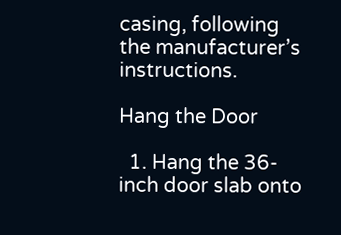casing, following the manufacturer’s instructions.

Hang the Door

  1. Hang the 36-inch door slab onto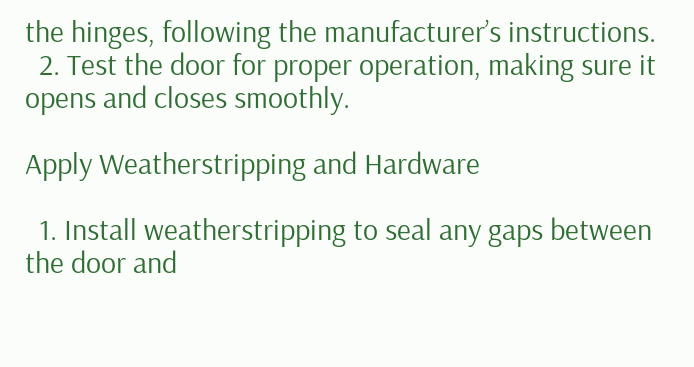the hinges, following the manufacturer’s instructions.
  2. Test the door for proper operation, making sure it opens and closes smoothly.

Apply Weatherstripping and Hardware

  1. Install weatherstripping to seal any gaps between the door and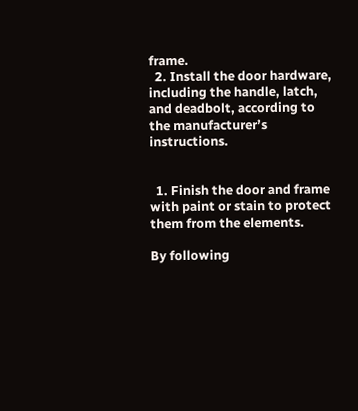frame.
  2. Install the door hardware, including the handle, latch, and deadbolt, according to the manufacturer’s instructions.


  1. Finish the door and frame with paint or stain to protect them from the elements.

By following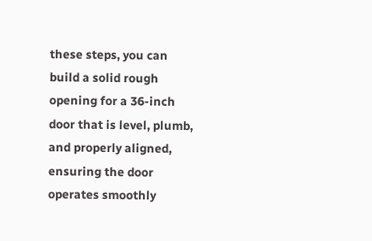these steps, you can build a solid rough opening for a 36-inch door that is level, plumb, and properly aligned, ensuring the door operates smoothly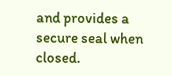and provides a secure seal when closed.